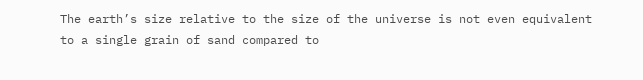The earth’s size relative to the size of the universe is not even equivalent to a single grain of sand compared to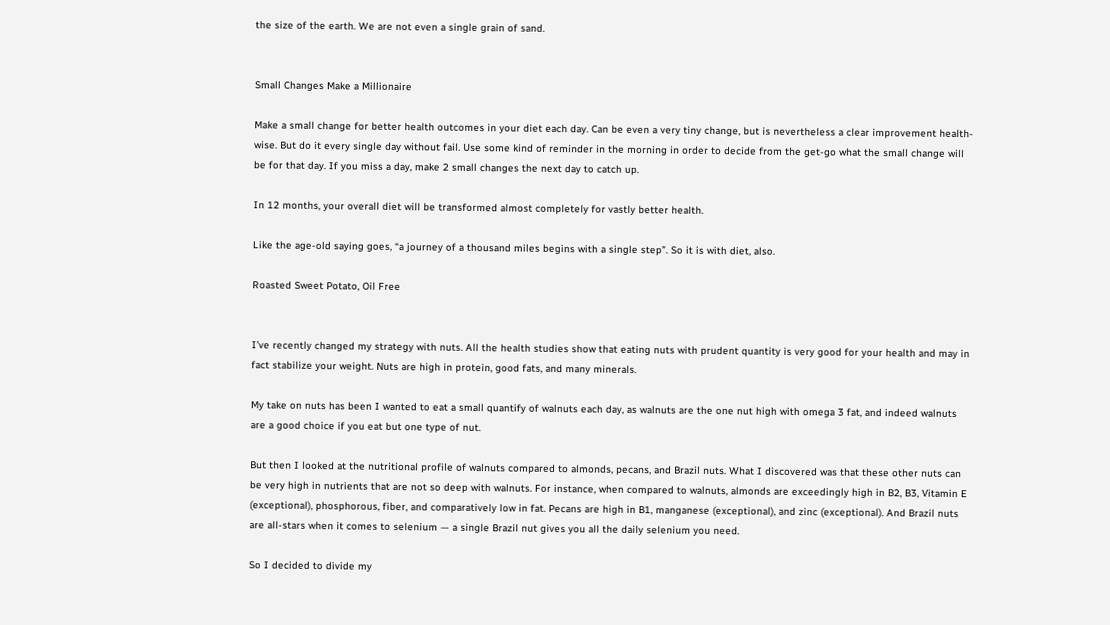the size of the earth. We are not even a single grain of sand.


Small Changes Make a Millionaire

Make a small change for better health outcomes in your diet each day. Can be even a very tiny change, but is nevertheless a clear improvement health-wise. But do it every single day without fail. Use some kind of reminder in the morning in order to decide from the get-go what the small change will be for that day. If you miss a day, make 2 small changes the next day to catch up.

In 12 months, your overall diet will be transformed almost completely for vastly better health.

Like the age-old saying goes, “a journey of a thousand miles begins with a single step”. So it is with diet, also.

Roasted Sweet Potato, Oil Free


I’ve recently changed my strategy with nuts. All the health studies show that eating nuts with prudent quantity is very good for your health and may in fact stabilize your weight. Nuts are high in protein, good fats, and many minerals.

My take on nuts has been I wanted to eat a small quantify of walnuts each day, as walnuts are the one nut high with omega 3 fat, and indeed walnuts are a good choice if you eat but one type of nut.

But then I looked at the nutritional profile of walnuts compared to almonds, pecans, and Brazil nuts. What I discovered was that these other nuts can be very high in nutrients that are not so deep with walnuts. For instance, when compared to walnuts, almonds are exceedingly high in B2, B3, Vitamin E (exceptional), phosphorous, fiber, and comparatively low in fat. Pecans are high in B1, manganese (exceptional), and zinc (exceptional). And Brazil nuts are all-stars when it comes to selenium — a single Brazil nut gives you all the daily selenium you need.

So I decided to divide my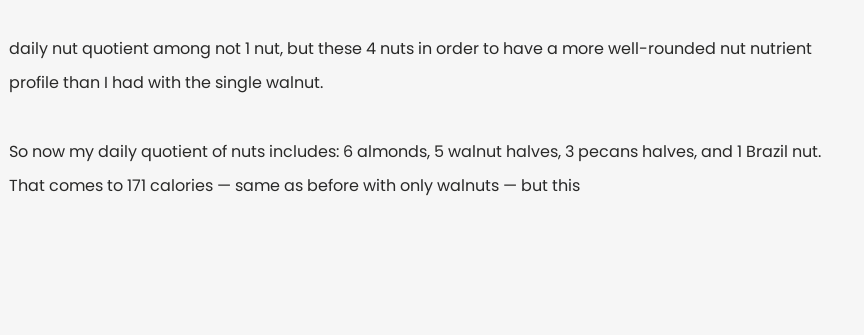daily nut quotient among not 1 nut, but these 4 nuts in order to have a more well-rounded nut nutrient profile than I had with the single walnut.

So now my daily quotient of nuts includes: 6 almonds, 5 walnut halves, 3 pecans halves, and 1 Brazil nut. That comes to 171 calories — same as before with only walnuts — but this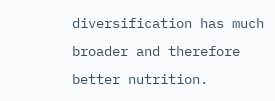diversification has much broader and therefore better nutrition.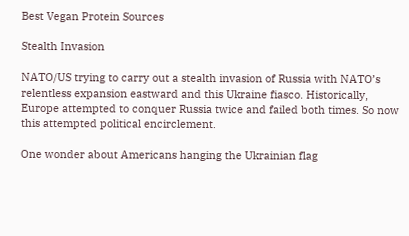Best Vegan Protein Sources

Stealth Invasion

NATO/US trying to carry out a stealth invasion of Russia with NATO’s relentless expansion eastward and this Ukraine fiasco. Historically, Europe attempted to conquer Russia twice and failed both times. So now this attempted political encirclement.

One wonder about Americans hanging the Ukrainian flag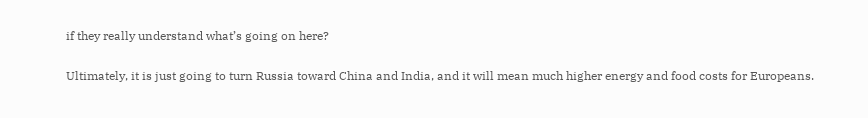if they really understand what’s going on here?

Ultimately, it is just going to turn Russia toward China and India, and it will mean much higher energy and food costs for Europeans.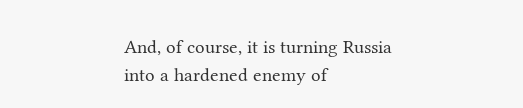And, of course, it is turning Russia into a hardened enemy of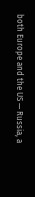both Europe and the US — Russia, a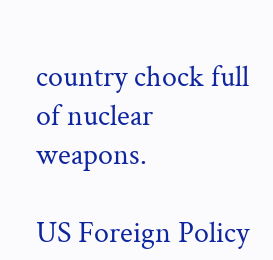country chock full of nuclear weapons.

US Foreign Policy